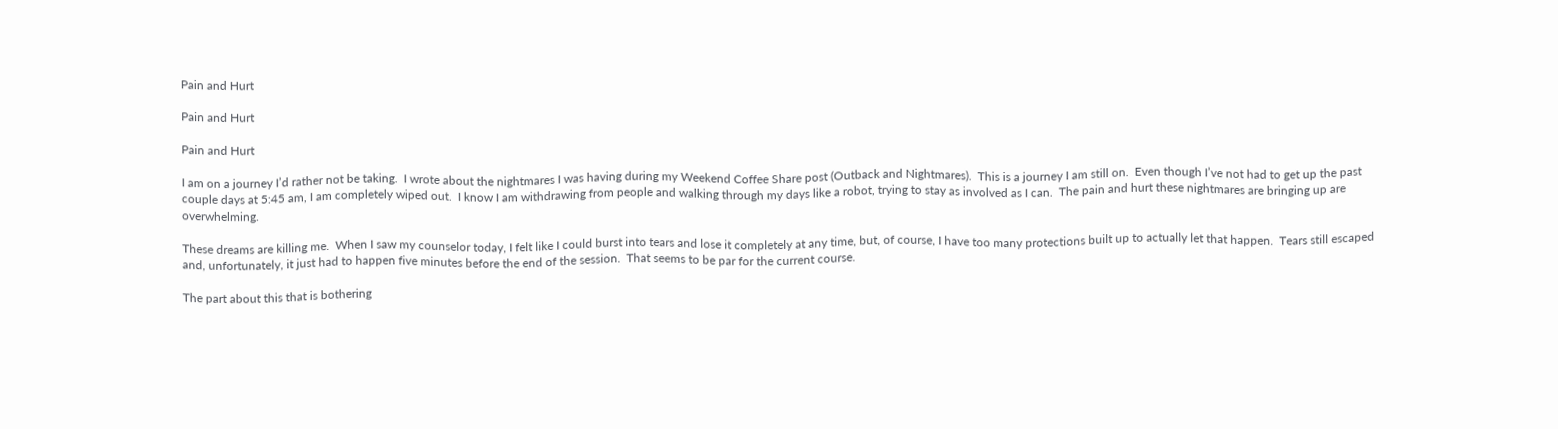Pain and Hurt

Pain and Hurt

Pain and Hurt

I am on a journey I’d rather not be taking.  I wrote about the nightmares I was having during my Weekend Coffee Share post (Outback and Nightmares).  This is a journey I am still on.  Even though I’ve not had to get up the past couple days at 5:45 am, I am completely wiped out.  I know I am withdrawing from people and walking through my days like a robot, trying to stay as involved as I can.  The pain and hurt these nightmares are bringing up are overwhelming.

These dreams are killing me.  When I saw my counselor today, I felt like I could burst into tears and lose it completely at any time, but, of course, I have too many protections built up to actually let that happen.  Tears still escaped and, unfortunately, it just had to happen five minutes before the end of the session.  That seems to be par for the current course.

The part about this that is bothering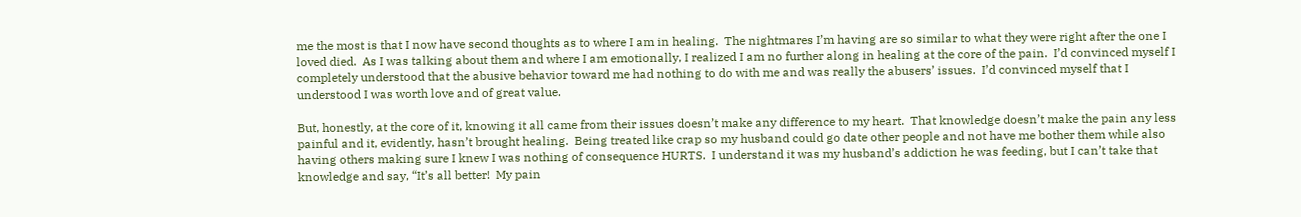me the most is that I now have second thoughts as to where I am in healing.  The nightmares I’m having are so similar to what they were right after the one I loved died.  As I was talking about them and where I am emotionally, I realized I am no further along in healing at the core of the pain.  I’d convinced myself I completely understood that the abusive behavior toward me had nothing to do with me and was really the abusers’ issues.  I’d convinced myself that I understood I was worth love and of great value.

But, honestly, at the core of it, knowing it all came from their issues doesn’t make any difference to my heart.  That knowledge doesn’t make the pain any less painful and it, evidently, hasn’t brought healing.  Being treated like crap so my husband could go date other people and not have me bother them while also having others making sure I knew I was nothing of consequence HURTS.  I understand it was my husband’s addiction he was feeding, but I can’t take that knowledge and say, “It’s all better!  My pain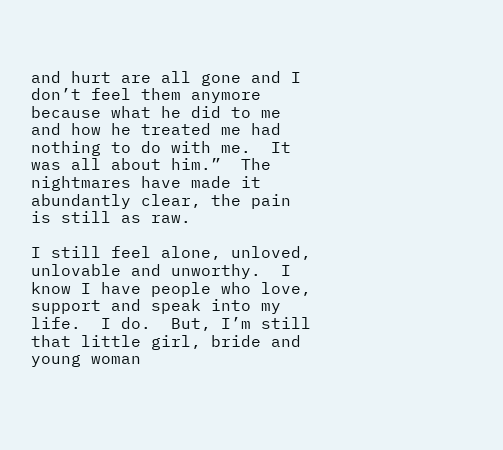and hurt are all gone and I don’t feel them anymore because what he did to me and how he treated me had nothing to do with me.  It was all about him.”  The nightmares have made it abundantly clear, the pain is still as raw.

I still feel alone, unloved, unlovable and unworthy.  I know I have people who love, support and speak into my life.  I do.  But, I’m still that little girl, bride and young woman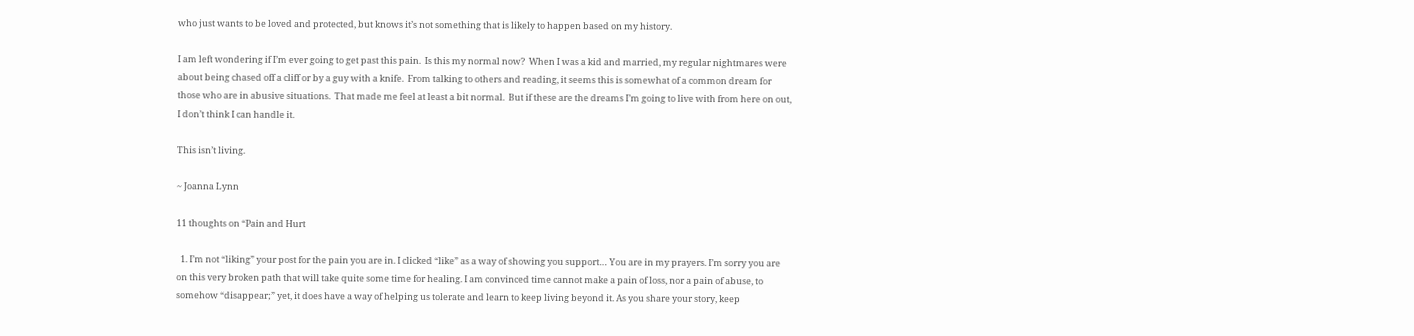who just wants to be loved and protected, but knows it’s not something that is likely to happen based on my history.

I am left wondering if I’m ever going to get past this pain.  Is this my normal now?  When I was a kid and married, my regular nightmares were about being chased off a cliff or by a guy with a knife.  From talking to others and reading, it seems this is somewhat of a common dream for those who are in abusive situations.  That made me feel at least a bit normal.  But if these are the dreams I’m going to live with from here on out, I don’t think I can handle it.

This isn’t living.

~ Joanna Lynn

11 thoughts on “Pain and Hurt

  1. I’m not “liking” your post for the pain you are in. I clicked “like” as a way of showing you support… You are in my prayers. I’m sorry you are on this very broken path that will take quite some time for healing. I am convinced time cannot make a pain of loss, nor a pain of abuse, to somehow “disappear;” yet, it does have a way of helping us tolerate and learn to keep living beyond it. As you share your story, keep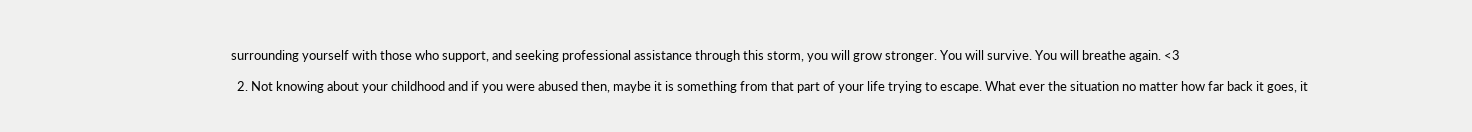surrounding yourself with those who support, and seeking professional assistance through this storm, you will grow stronger. You will survive. You will breathe again. <3

  2. Not knowing about your childhood and if you were abused then, maybe it is something from that part of your life trying to escape. What ever the situation no matter how far back it goes, it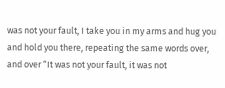was not your fault, I take you in my arms and hug you and hold you there, repeating the same words over, and over “It was not your fault, it was not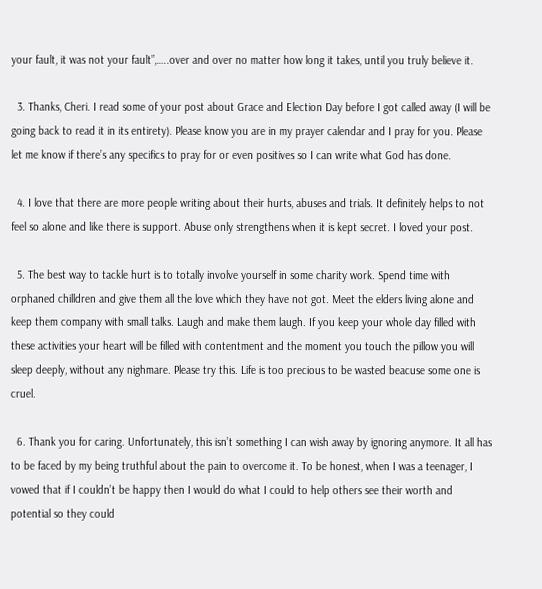your fault, it was not your fault”,…..over and over no matter how long it takes, until you truly believe it.

  3. Thanks, Cheri. I read some of your post about Grace and Election Day before I got called away (I will be going back to read it in its entirety). Please know you are in my prayer calendar and I pray for you. Please let me know if there’s any specifics to pray for or even positives so I can write what God has done.

  4. I love that there are more people writing about their hurts, abuses and trials. It definitely helps to not feel so alone and like there is support. Abuse only strengthens when it is kept secret. I loved your post.

  5. The best way to tackle hurt is to totally involve yourself in some charity work. Spend time with orphaned chilldren and give them all the love which they have not got. Meet the elders living alone and keep them company with small talks. Laugh and make them laugh. If you keep your whole day filled with these activities your heart will be filled with contentment and the moment you touch the pillow you will sleep deeply, without any nighmare. Please try this. Life is too precious to be wasted beacuse some one is cruel.

  6. Thank you for caring. Unfortunately, this isn’t something I can wish away by ignoring anymore. It all has to be faced by my being truthful about the pain to overcome it. To be honest, when I was a teenager, I vowed that if I couldn’t be happy then I would do what I could to help others see their worth and potential so they could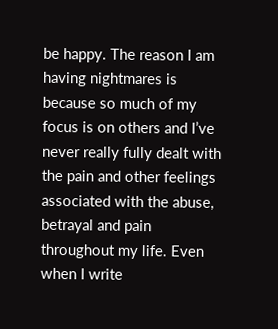be happy. The reason I am having nightmares is because so much of my focus is on others and I’ve never really fully dealt with the pain and other feelings associated with the abuse, betrayal and pain throughout my life. Even when I write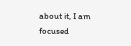about it, I am focused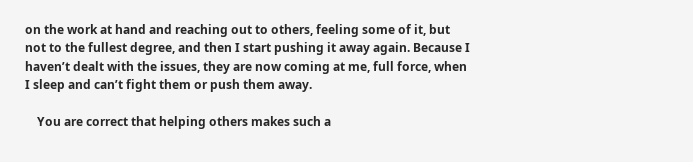on the work at hand and reaching out to others, feeling some of it, but not to the fullest degree, and then I start pushing it away again. Because I haven’t dealt with the issues, they are now coming at me, full force, when I sleep and can’t fight them or push them away.

    You are correct that helping others makes such a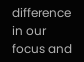difference in our focus and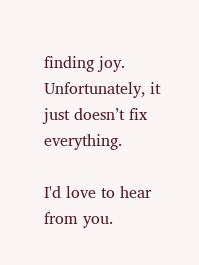finding joy. Unfortunately, it just doesn’t fix everything.

I'd love to hear from you.